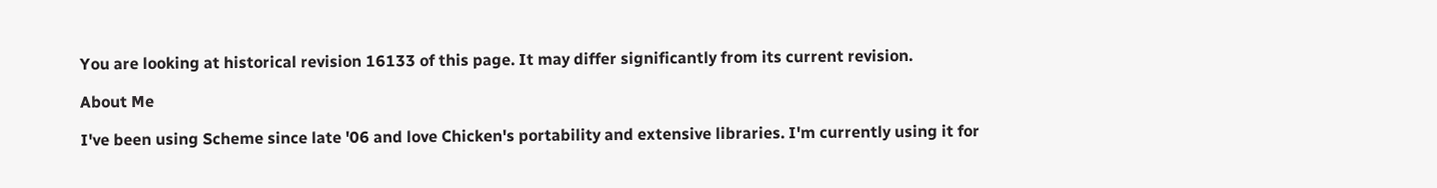You are looking at historical revision 16133 of this page. It may differ significantly from its current revision.

About Me

I've been using Scheme since late '06 and love Chicken's portability and extensive libraries. I'm currently using it for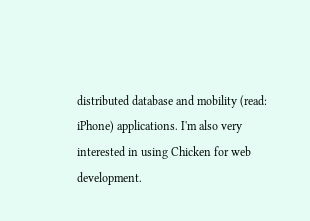distributed database and mobility (read: iPhone) applications. I'm also very interested in using Chicken for web development.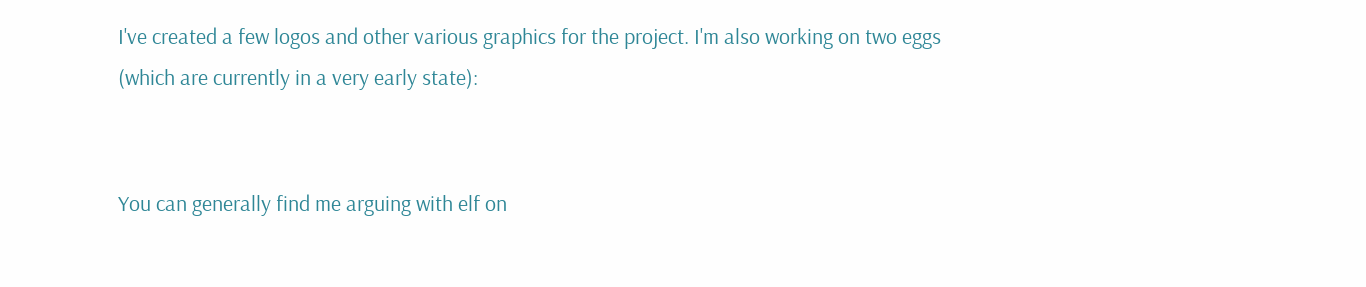I've created a few logos and other various graphics for the project. I'm also working on two eggs (which are currently in a very early state):


You can generally find me arguing with elf on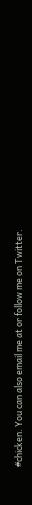#chicken. You can also email me at or follow me on Twitter.